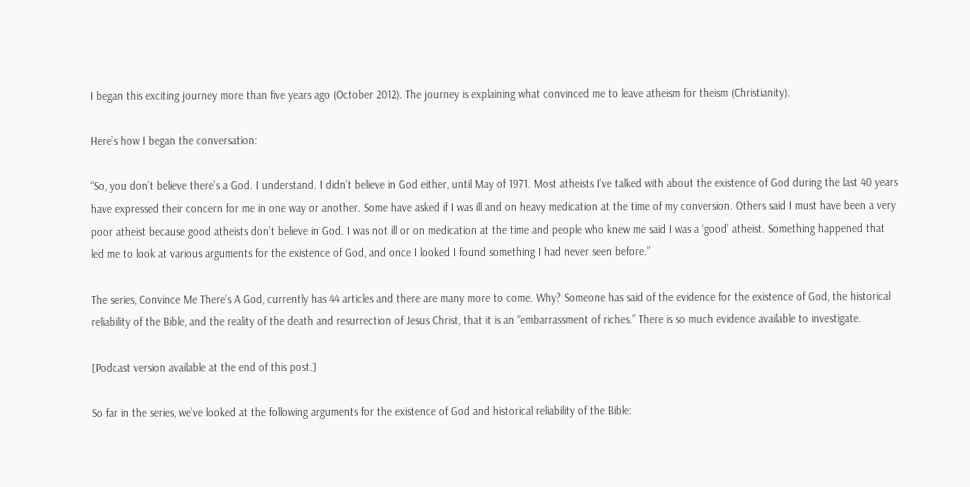I began this exciting journey more than five years ago (October 2012). The journey is explaining what convinced me to leave atheism for theism (Christianity).

Here’s how I began the conversation:

“So, you don’t believe there’s a God. I understand. I didn’t believe in God either, until May of 1971. Most atheists I’ve talked with about the existence of God during the last 40 years have expressed their concern for me in one way or another. Some have asked if I was ill and on heavy medication at the time of my conversion. Others said I must have been a very poor atheist because good atheists don’t believe in God. I was not ill or on medication at the time and people who knew me said I was a ‘good’ atheist. Something happened that led me to look at various arguments for the existence of God, and once I looked I found something I had never seen before.”

The series, Convince Me There’s A God, currently has 44 articles and there are many more to come. Why? Someone has said of the evidence for the existence of God, the historical reliability of the Bible, and the reality of the death and resurrection of Jesus Christ, that it is an “embarrassment of riches.” There is so much evidence available to investigate.

[Podcast version available at the end of this post.]

So far in the series, we’ve looked at the following arguments for the existence of God and historical reliability of the Bible: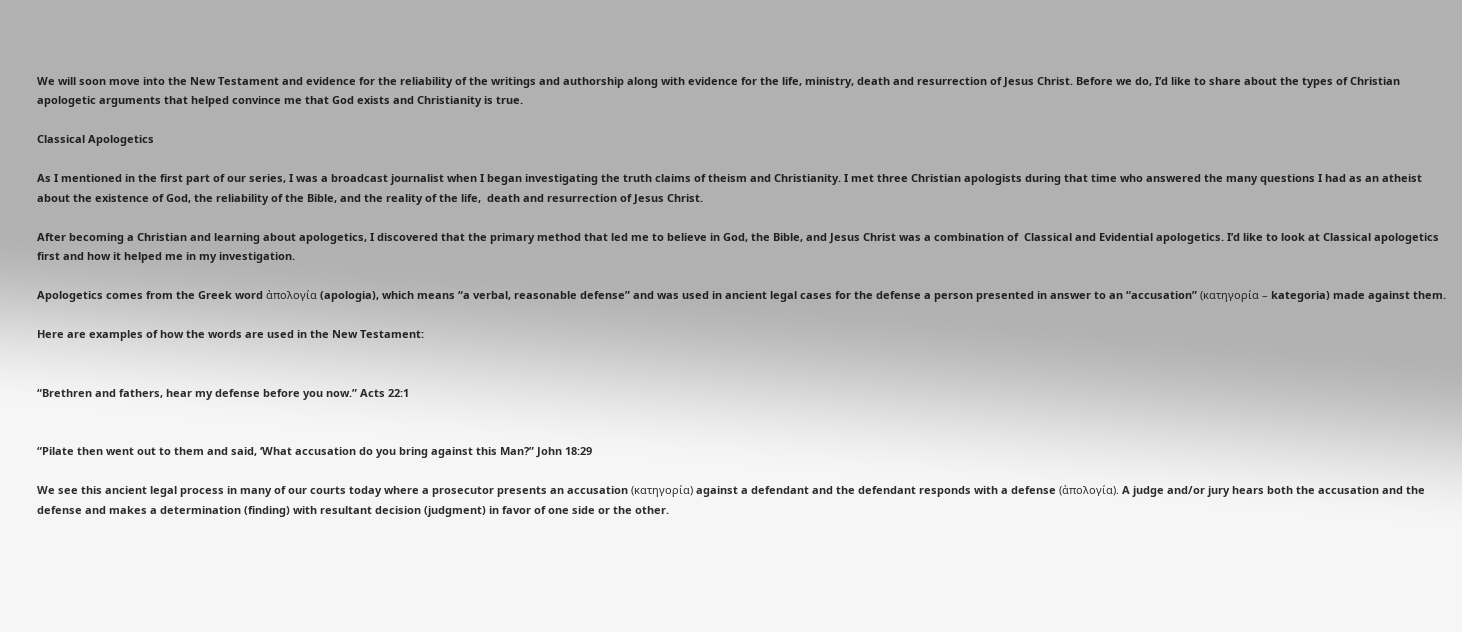We will soon move into the New Testament and evidence for the reliability of the writings and authorship along with evidence for the life, ministry, death and resurrection of Jesus Christ. Before we do, I’d like to share about the types of Christian apologetic arguments that helped convince me that God exists and Christianity is true.

Classical Apologetics

As I mentioned in the first part of our series, I was a broadcast journalist when I began investigating the truth claims of theism and Christianity. I met three Christian apologists during that time who answered the many questions I had as an atheist about the existence of God, the reliability of the Bible, and the reality of the life,  death and resurrection of Jesus Christ.

After becoming a Christian and learning about apologetics, I discovered that the primary method that led me to believe in God, the Bible, and Jesus Christ was a combination of  Classical and Evidential apologetics. I’d like to look at Classical apologetics first and how it helped me in my investigation.

Apologetics comes from the Greek word ἀπολογία (apologia), which means “a verbal, reasonable defense” and was used in ancient legal cases for the defense a person presented in answer to an “accusation” (κατηγορία – kategoria) made against them.

Here are examples of how the words are used in the New Testament:


“Brethren and fathers, hear my defense before you now.” Acts 22:1


“Pilate then went out to them and said, ‘What accusation do you bring against this Man?” John 18:29

We see this ancient legal process in many of our courts today where a prosecutor presents an accusation (κατηγορία) against a defendant and the defendant responds with a defense (ἀπολογία). A judge and/or jury hears both the accusation and the defense and makes a determination (finding) with resultant decision (judgment) in favor of one side or the other.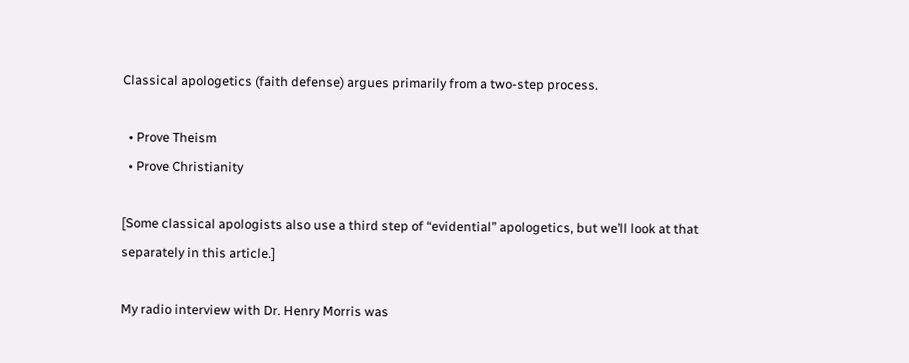Classical apologetics (faith defense) argues primarily from a two-step process.

  • Prove Theism
  • Prove Christianity

[Some classical apologists also use a third step of “evidential” apologetics, but we’ll look at that separately in this article.]

My radio interview with Dr. Henry Morris was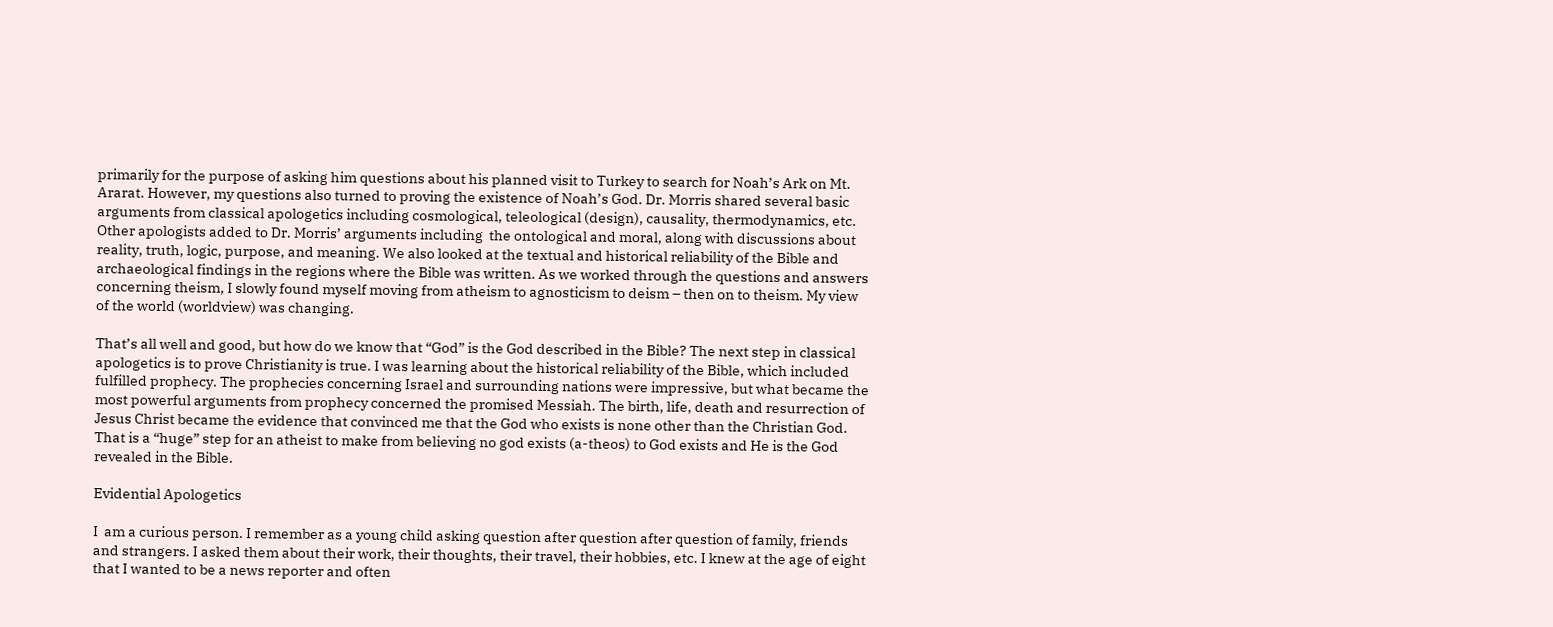primarily for the purpose of asking him questions about his planned visit to Turkey to search for Noah’s Ark on Mt. Ararat. However, my questions also turned to proving the existence of Noah’s God. Dr. Morris shared several basic arguments from classical apologetics including cosmological, teleological (design), causality, thermodynamics, etc. Other apologists added to Dr. Morris’ arguments including  the ontological and moral, along with discussions about reality, truth, logic, purpose, and meaning. We also looked at the textual and historical reliability of the Bible and archaeological findings in the regions where the Bible was written. As we worked through the questions and answers concerning theism, I slowly found myself moving from atheism to agnosticism to deism – then on to theism. My view of the world (worldview) was changing.

That’s all well and good, but how do we know that “God” is the God described in the Bible? The next step in classical apologetics is to prove Christianity is true. I was learning about the historical reliability of the Bible, which included fulfilled prophecy. The prophecies concerning Israel and surrounding nations were impressive, but what became the most powerful arguments from prophecy concerned the promised Messiah. The birth, life, death and resurrection of Jesus Christ became the evidence that convinced me that the God who exists is none other than the Christian God. That is a “huge” step for an atheist to make from believing no god exists (a-theos) to God exists and He is the God revealed in the Bible.

Evidential Apologetics

I  am a curious person. I remember as a young child asking question after question after question of family, friends and strangers. I asked them about their work, their thoughts, their travel, their hobbies, etc. I knew at the age of eight that I wanted to be a news reporter and often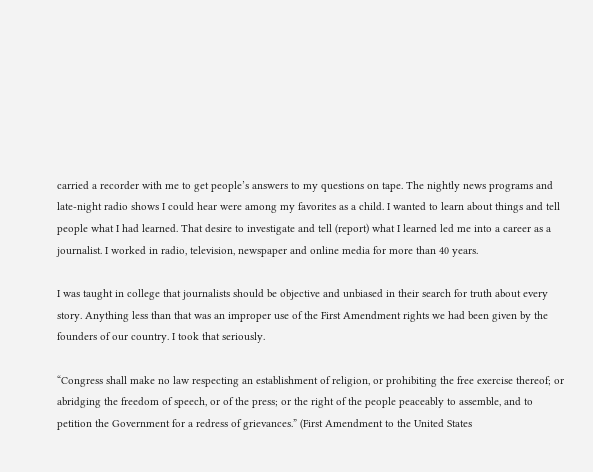carried a recorder with me to get people’s answers to my questions on tape. The nightly news programs and late-night radio shows I could hear were among my favorites as a child. I wanted to learn about things and tell people what I had learned. That desire to investigate and tell (report) what I learned led me into a career as a journalist. I worked in radio, television, newspaper and online media for more than 40 years.

I was taught in college that journalists should be objective and unbiased in their search for truth about every story. Anything less than that was an improper use of the First Amendment rights we had been given by the founders of our country. I took that seriously.

“Congress shall make no law respecting an establishment of religion, or prohibiting the free exercise thereof; or abridging the freedom of speech, or of the press; or the right of the people peaceably to assemble, and to petition the Government for a redress of grievances.” (First Amendment to the United States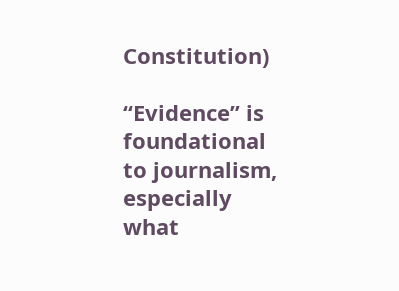Constitution)

“Evidence” is foundational to journalism, especially what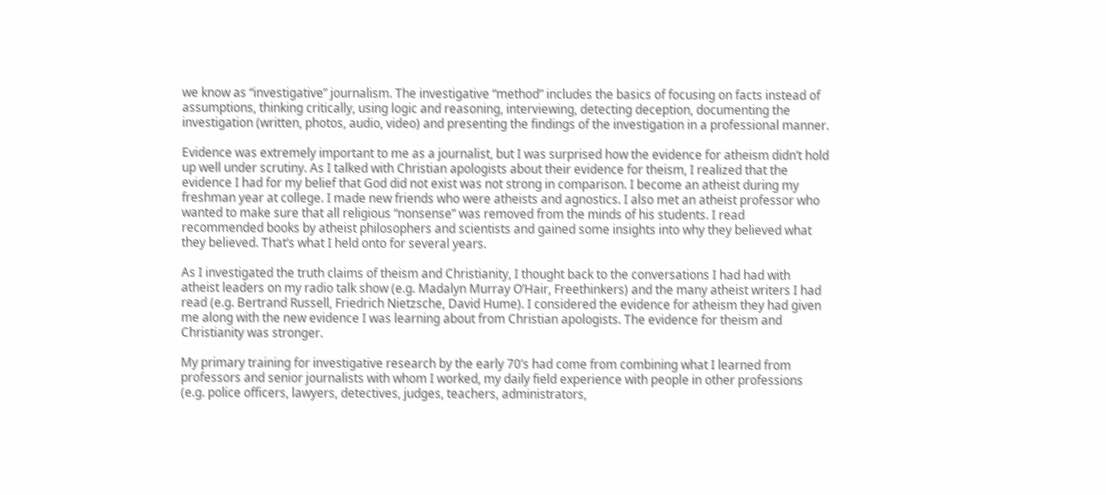we know as “investigative” journalism. The investigative “method” includes the basics of focusing on facts instead of assumptions, thinking critically, using logic and reasoning, interviewing, detecting deception, documenting the investigation (written, photos, audio, video) and presenting the findings of the investigation in a professional manner.

Evidence was extremely important to me as a journalist, but I was surprised how the evidence for atheism didn’t hold up well under scrutiny. As I talked with Christian apologists about their evidence for theism, I realized that the evidence I had for my belief that God did not exist was not strong in comparison. I become an atheist during my freshman year at college. I made new friends who were atheists and agnostics. I also met an atheist professor who wanted to make sure that all religious “nonsense” was removed from the minds of his students. I read recommended books by atheist philosophers and scientists and gained some insights into why they believed what they believed. That’s what I held onto for several years.

As I investigated the truth claims of theism and Christianity, I thought back to the conversations I had had with atheist leaders on my radio talk show (e.g. Madalyn Murray O’Hair, Freethinkers) and the many atheist writers I had read (e.g. Bertrand Russell, Friedrich Nietzsche, David Hume). I considered the evidence for atheism they had given me along with the new evidence I was learning about from Christian apologists. The evidence for theism and Christianity was stronger.

My primary training for investigative research by the early 70’s had come from combining what I learned from professors and senior journalists with whom I worked, my daily field experience with people in other professions (e.g. police officers, lawyers, detectives, judges, teachers, administrators,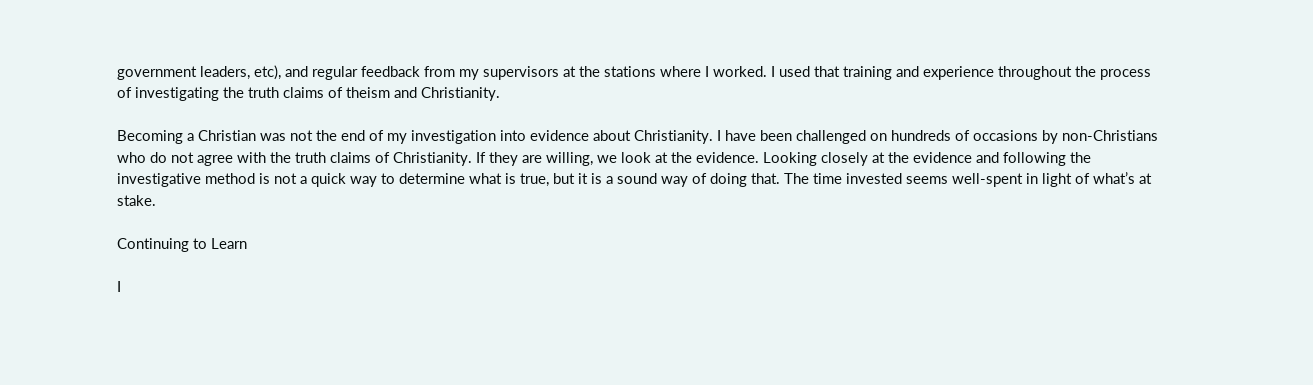government leaders, etc), and regular feedback from my supervisors at the stations where I worked. I used that training and experience throughout the process of investigating the truth claims of theism and Christianity.

Becoming a Christian was not the end of my investigation into evidence about Christianity. I have been challenged on hundreds of occasions by non-Christians who do not agree with the truth claims of Christianity. If they are willing, we look at the evidence. Looking closely at the evidence and following the investigative method is not a quick way to determine what is true, but it is a sound way of doing that. The time invested seems well-spent in light of what’s at stake.

Continuing to Learn

I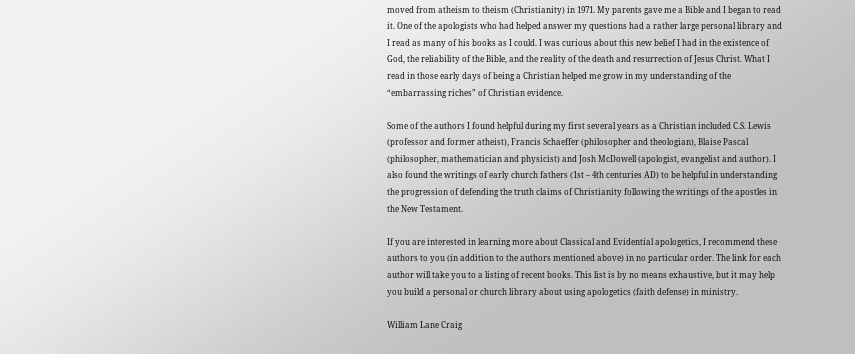moved from atheism to theism (Christianity) in 1971. My parents gave me a Bible and I began to read it. One of the apologists who had helped answer my questions had a rather large personal library and I read as many of his books as I could. I was curious about this new belief I had in the existence of God, the reliability of the Bible, and the reality of the death and resurrection of Jesus Christ. What I read in those early days of being a Christian helped me grow in my understanding of the “embarrassing riches” of Christian evidence.

Some of the authors I found helpful during my first several years as a Christian included C.S. Lewis (professor and former atheist), Francis Schaeffer (philosopher and theologian), Blaise Pascal (philosopher, mathematician and physicist) and Josh McDowell (apologist, evangelist and author). I also found the writings of early church fathers (1st – 4th centuries AD) to be helpful in understanding the progression of defending the truth claims of Christianity following the writings of the apostles in the New Testament.

If you are interested in learning more about Classical and Evidential apologetics, I recommend these authors to you (in addition to the authors mentioned above) in no particular order. The link for each author will take you to a listing of recent books. This list is by no means exhaustive, but it may help you build a personal or church library about using apologetics (faith defense) in ministry.

William Lane Craig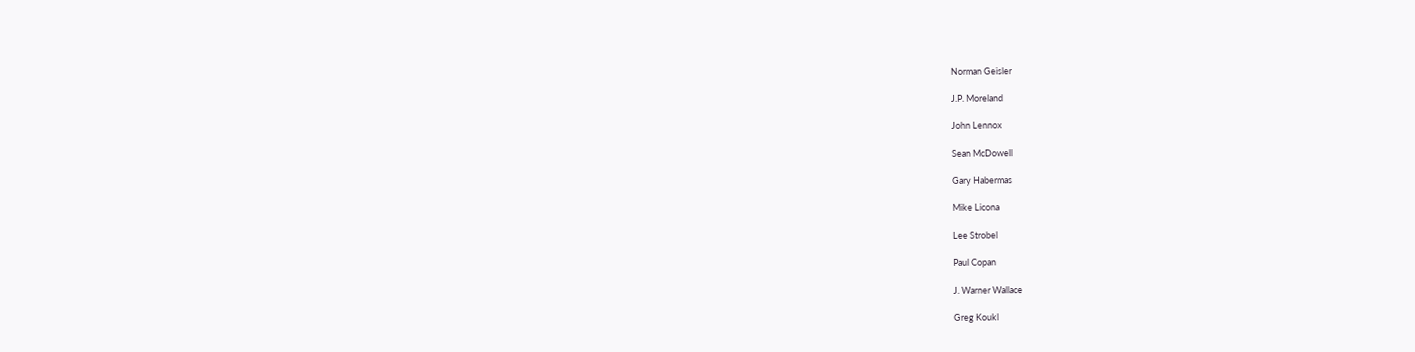Norman Geisler

J.P. Moreland

John Lennox

Sean McDowell

Gary Habermas

Mike Licona

Lee Strobel

Paul Copan

J. Warner Wallace

Greg Koukl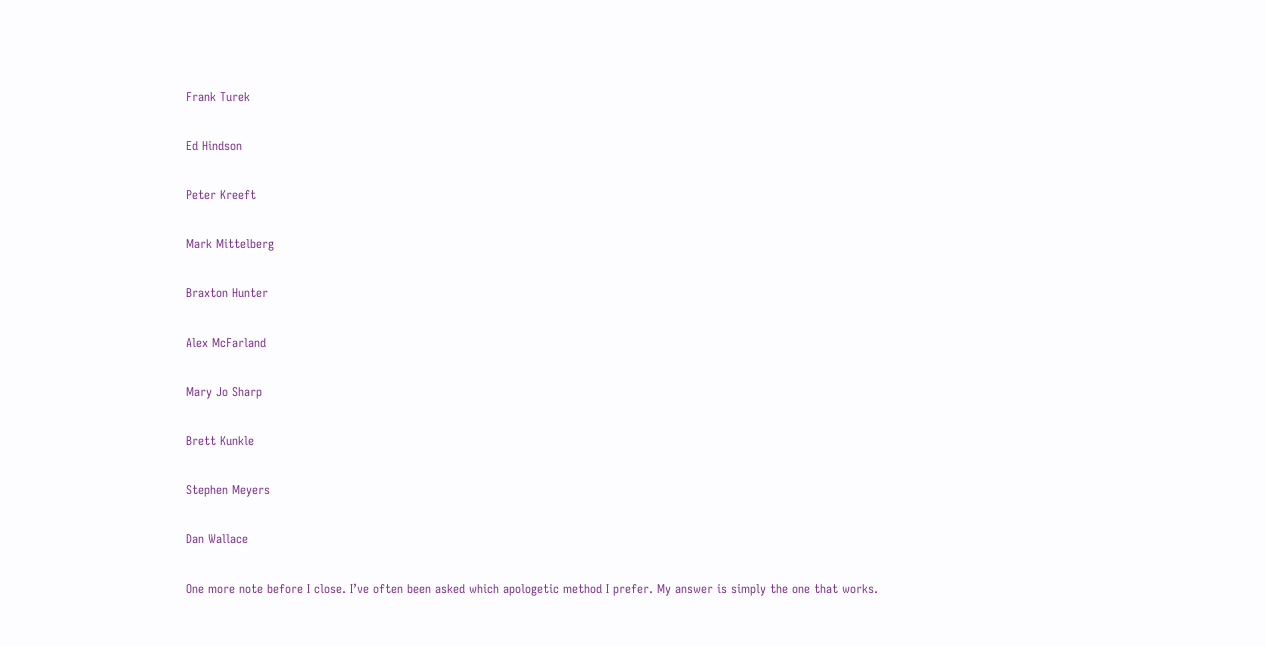Frank Turek

Ed Hindson

Peter Kreeft

Mark Mittelberg

Braxton Hunter

Alex McFarland

Mary Jo Sharp

Brett Kunkle

Stephen Meyers

Dan Wallace

One more note before I close. I’ve often been asked which apologetic method I prefer. My answer is simply the one that works.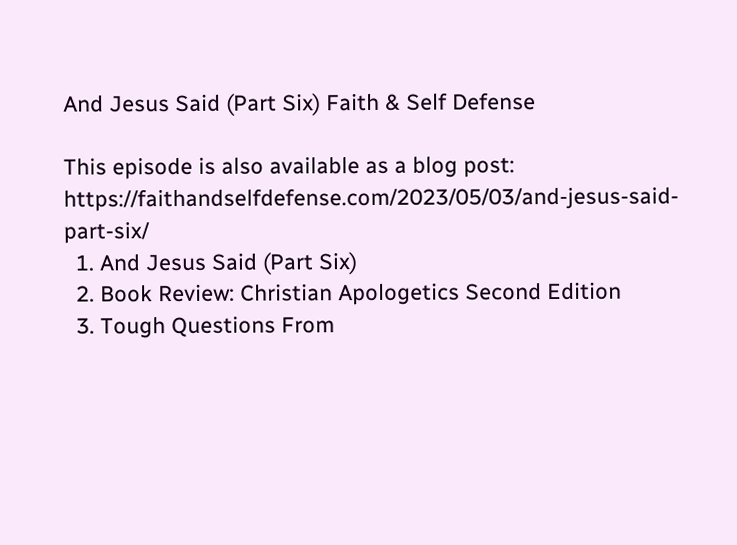And Jesus Said (Part Six) Faith & Self Defense

This episode is also available as a blog post: https://faithandselfdefense.com/2023/05/03/and-jesus-said-part-six/
  1. And Jesus Said (Part Six)
  2. Book Review: Christian Apologetics Second Edition
  3. Tough Questions From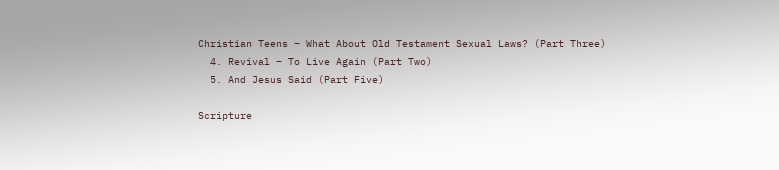Christian Teens – What About Old Testament Sexual Laws? (Part Three)
  4. Revival – To Live Again (Part Two)
  5. And Jesus Said (Part Five)

Scripture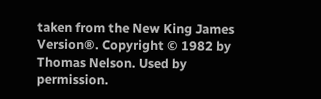taken from the New King James Version®. Copyright © 1982 by Thomas Nelson. Used by permission.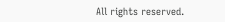All rights reserved.